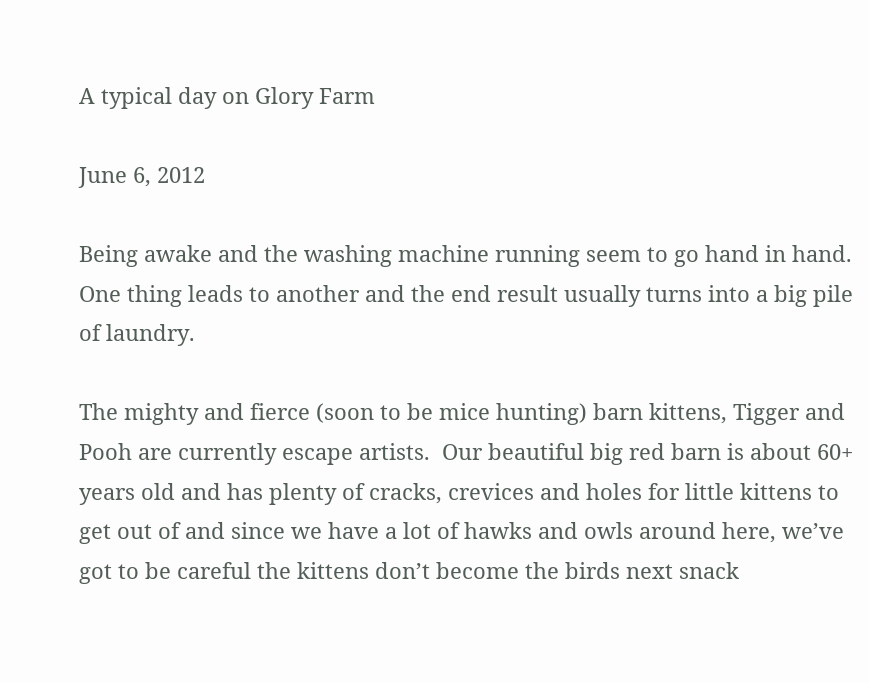A typical day on Glory Farm

June 6, 2012

Being awake and the washing machine running seem to go hand in hand.  One thing leads to another and the end result usually turns into a big pile of laundry.

The mighty and fierce (soon to be mice hunting) barn kittens, Tigger and Pooh are currently escape artists.  Our beautiful big red barn is about 60+ years old and has plenty of cracks, crevices and holes for little kittens to get out of and since we have a lot of hawks and owls around here, we’ve got to be careful the kittens don’t become the birds next snack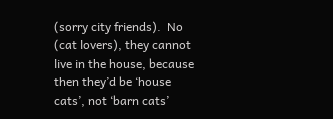(sorry city friends).  No (cat lovers), they cannot live in the house, because then they’d be ‘house cats’, not ‘barn cats’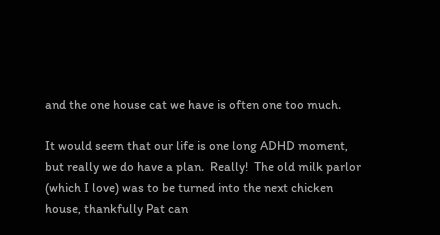and the one house cat we have is often one too much.

It would seem that our life is one long ADHD moment, but really we do have a plan.  Really!  The old milk parlor (which I love) was to be turned into the next chicken house, thankfully Pat can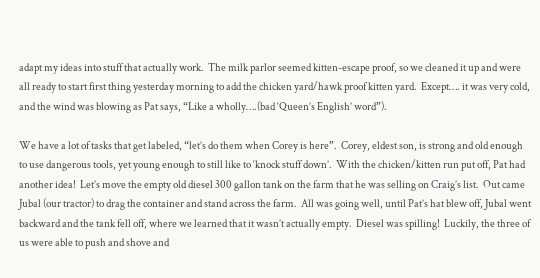adapt my ideas into stuff that actually work.  The milk parlor seemed kitten-escape proof, so we cleaned it up and were all ready to start first thing yesterday morning to add the chicken yard/hawk proof kitten yard.  Except…. it was very cold, and the wind was blowing as Pat says, “Like a wholly….(bad ‘Queen’s English’ word”).

We have a lot of tasks that get labeled, “let’s do them when Corey is here”.  Corey, eldest son, is strong and old enough to use dangerous tools, yet young enough to still like to ‘knock stuff down’.  With the chicken/kitten run put off, Pat had another idea!  Let’s move the empty old diesel 300 gallon tank on the farm that he was selling on Craig’s list.  Out came Jubal (our tractor) to drag the container and stand across the farm.  All was going well, until Pat’s hat blew off, Jubal went backward and the tank fell off, where we learned that it wasn’t actually empty.  Diesel was spilling!  Luckily, the three of us were able to push and shove and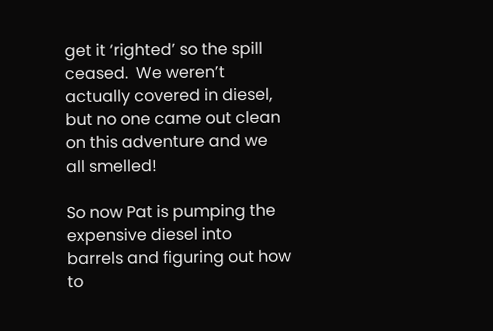get it ‘righted’ so the spill ceased.  We weren’t actually covered in diesel, but no one came out clean on this adventure and we all smelled!

So now Pat is pumping the expensive diesel into barrels and figuring out how to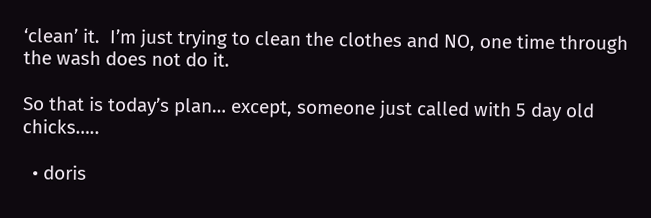‘clean’ it.  I’m just trying to clean the clothes and NO, one time through the wash does not do it.

So that is today’s plan… except, someone just called with 5 day old chicks…..

  • doris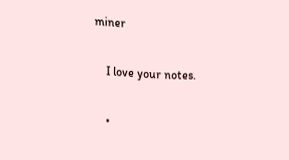miner

    I love your notes.

    •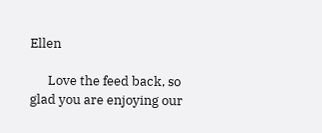Ellen

      Love the feed back, so glad you are enjoying our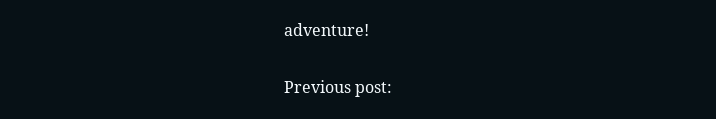adventure!

Previous post: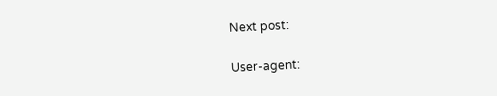Next post:

User-agent: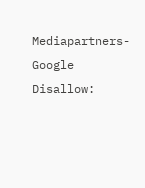Mediapartners-Google Disallow: